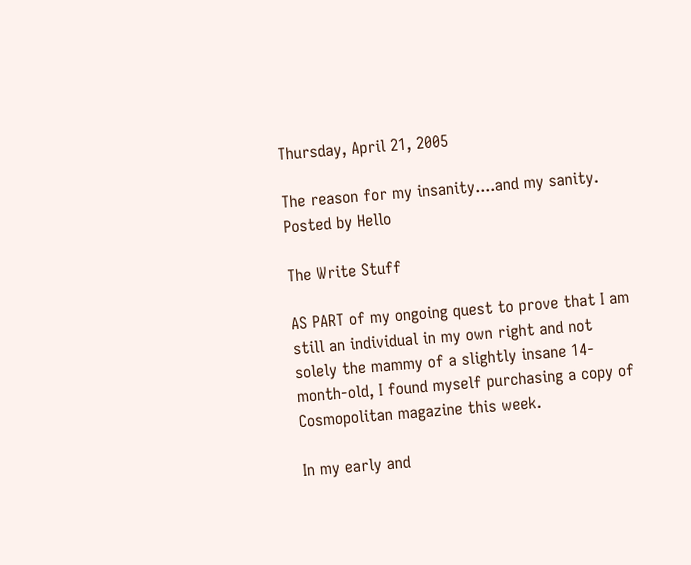Thursday, April 21, 2005

The reason for my insanity....and my sanity. Posted by Hello

The Write Stuff

AS PART of my ongoing quest to prove that I am still an individual in my own right and not solely the mammy of a slightly insane 14-month-old, I found myself purchasing a copy of Cosmopolitan magazine this week.

In my early and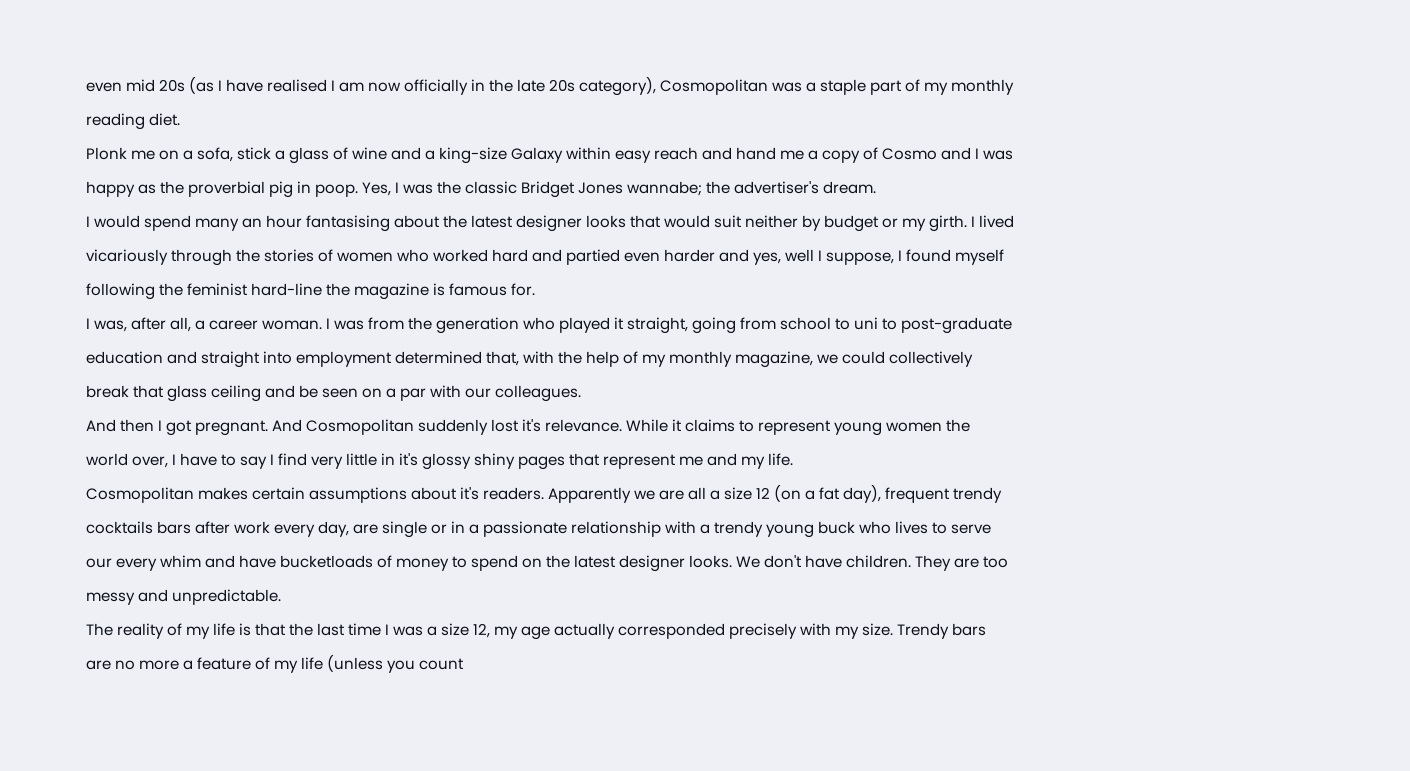even mid 20s (as I have realised I am now officially in the late 20s category), Cosmopolitan was a staple part of my monthly reading diet.
Plonk me on a sofa, stick a glass of wine and a king-size Galaxy within easy reach and hand me a copy of Cosmo and I was happy as the proverbial pig in poop. Yes, I was the classic Bridget Jones wannabe; the advertiser's dream.
I would spend many an hour fantasising about the latest designer looks that would suit neither by budget or my girth. I lived vicariously through the stories of women who worked hard and partied even harder and yes, well I suppose, I found myself following the feminist hard-line the magazine is famous for.
I was, after all, a career woman. I was from the generation who played it straight, going from school to uni to post-graduate education and straight into employment determined that, with the help of my monthly magazine, we could collectively break that glass ceiling and be seen on a par with our colleagues.
And then I got pregnant. And Cosmopolitan suddenly lost it's relevance. While it claims to represent young women the world over, I have to say I find very little in it's glossy shiny pages that represent me and my life.
Cosmopolitan makes certain assumptions about it's readers. Apparently we are all a size 12 (on a fat day), frequent trendy cocktails bars after work every day, are single or in a passionate relationship with a trendy young buck who lives to serve our every whim and have bucketloads of money to spend on the latest designer looks. We don't have children. They are too messy and unpredictable.
The reality of my life is that the last time I was a size 12, my age actually corresponded precisely with my size. Trendy bars are no more a feature of my life (unless you count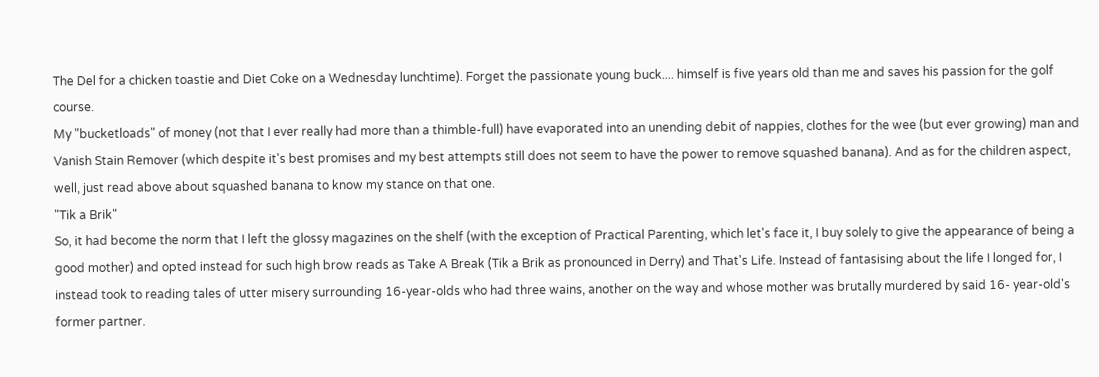The Del for a chicken toastie and Diet Coke on a Wednesday lunchtime). Forget the passionate young buck.... himself is five years old than me and saves his passion for the golf course.
My "bucketloads" of money (not that I ever really had more than a thimble-full) have evaporated into an unending debit of nappies, clothes for the wee (but ever growing) man and Vanish Stain Remover (which despite it's best promises and my best attempts still does not seem to have the power to remove squashed banana). And as for the children aspect, well, just read above about squashed banana to know my stance on that one.
"Tik a Brik"
So, it had become the norm that I left the glossy magazines on the shelf (with the exception of Practical Parenting, which let's face it, I buy solely to give the appearance of being a good mother) and opted instead for such high brow reads as Take A Break (Tik a Brik as pronounced in Derry) and That's Life. Instead of fantasising about the life I longed for, I instead took to reading tales of utter misery surrounding 16-year-olds who had three wains, another on the way and whose mother was brutally murdered by said 16- year-old's former partner.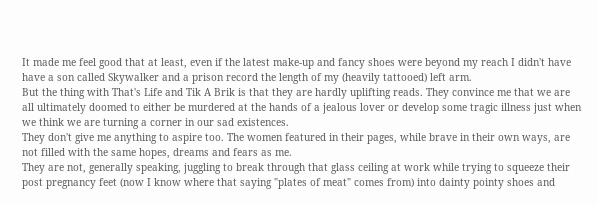It made me feel good that at least, even if the latest make-up and fancy shoes were beyond my reach I didn't have have a son called Skywalker and a prison record the length of my (heavily tattooed) left arm.
But the thing with That's Life and Tik A Brik is that they are hardly uplifting reads. They convince me that we are all ultimately doomed to either be murdered at the hands of a jealous lover or develop some tragic illness just when we think we are turning a corner in our sad existences.
They don't give me anything to aspire too. The women featured in their pages, while brave in their own ways, are not filled with the same hopes, dreams and fears as me.
They are not, generally speaking, juggling to break through that glass ceiling at work while trying to squeeze their post pregnancy feet (now I know where that saying "plates of meat" comes from) into dainty pointy shoes and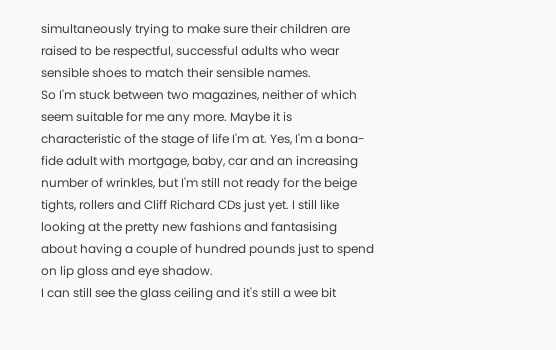simultaneously trying to make sure their children are raised to be respectful, successful adults who wear sensible shoes to match their sensible names.
So I'm stuck between two magazines, neither of which seem suitable for me any more. Maybe it is characteristic of the stage of life I'm at. Yes, I'm a bona-fide adult with mortgage, baby, car and an increasing number of wrinkles, but I'm still not ready for the beige tights, rollers and Cliff Richard CDs just yet. I still like looking at the pretty new fashions and fantasising about having a couple of hundred pounds just to spend on lip gloss and eye shadow.
I can still see the glass ceiling and it's still a wee bit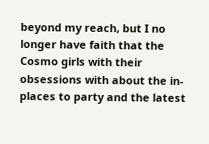beyond my reach, but I no longer have faith that the Cosmo girls with their obsessions with about the in-places to party and the latest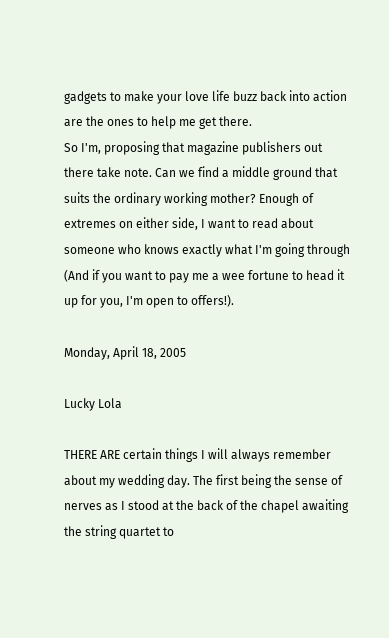gadgets to make your love life buzz back into action are the ones to help me get there.
So I'm, proposing that magazine publishers out there take note. Can we find a middle ground that suits the ordinary working mother? Enough of extremes on either side, I want to read about someone who knows exactly what I'm going through (And if you want to pay me a wee fortune to head it up for you, I'm open to offers!).

Monday, April 18, 2005

Lucky Lola

THERE ARE certain things I will always remember about my wedding day. The first being the sense of nerves as I stood at the back of the chapel awaiting the string quartet to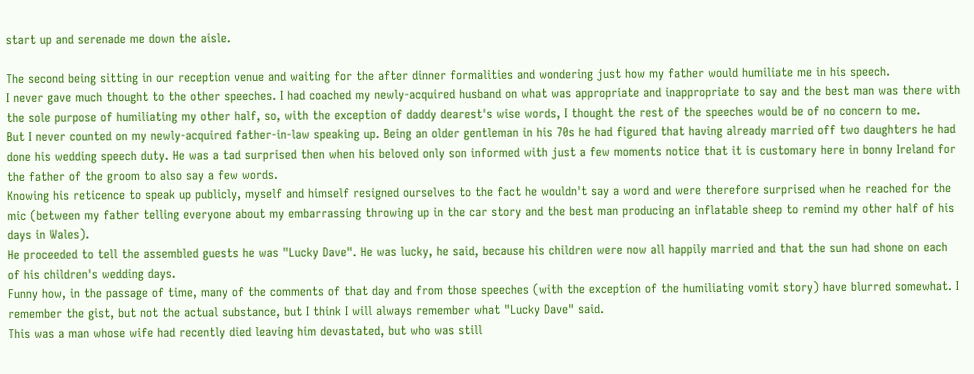start up and serenade me down the aisle.

The second being sitting in our reception venue and waiting for the after dinner formalities and wondering just how my father would humiliate me in his speech.
I never gave much thought to the other speeches. I had coached my newly-acquired husband on what was appropriate and inappropriate to say and the best man was there with the sole purpose of humiliating my other half, so, with the exception of daddy dearest's wise words, I thought the rest of the speeches would be of no concern to me.
But I never counted on my newly-acquired father-in-law speaking up. Being an older gentleman in his 70s he had figured that having already married off two daughters he had done his wedding speech duty. He was a tad surprised then when his beloved only son informed with just a few moments notice that it is customary here in bonny Ireland for the father of the groom to also say a few words.
Knowing his reticence to speak up publicly, myself and himself resigned ourselves to the fact he wouldn't say a word and were therefore surprised when he reached for the mic (between my father telling everyone about my embarrassing throwing up in the car story and the best man producing an inflatable sheep to remind my other half of his days in Wales).
He proceeded to tell the assembled guests he was "Lucky Dave". He was lucky, he said, because his children were now all happily married and that the sun had shone on each of his children's wedding days.
Funny how, in the passage of time, many of the comments of that day and from those speeches (with the exception of the humiliating vomit story) have blurred somewhat. I remember the gist, but not the actual substance, but I think I will always remember what "Lucky Dave" said.
This was a man whose wife had recently died leaving him devastated, but who was still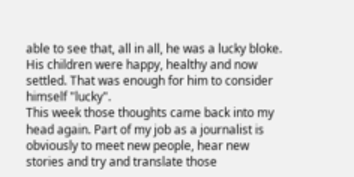able to see that, all in all, he was a lucky bloke. His children were happy, healthy and now settled. That was enough for him to consider himself "lucky".
This week those thoughts came back into my head again. Part of my job as a journalist is obviously to meet new people, hear new stories and try and translate those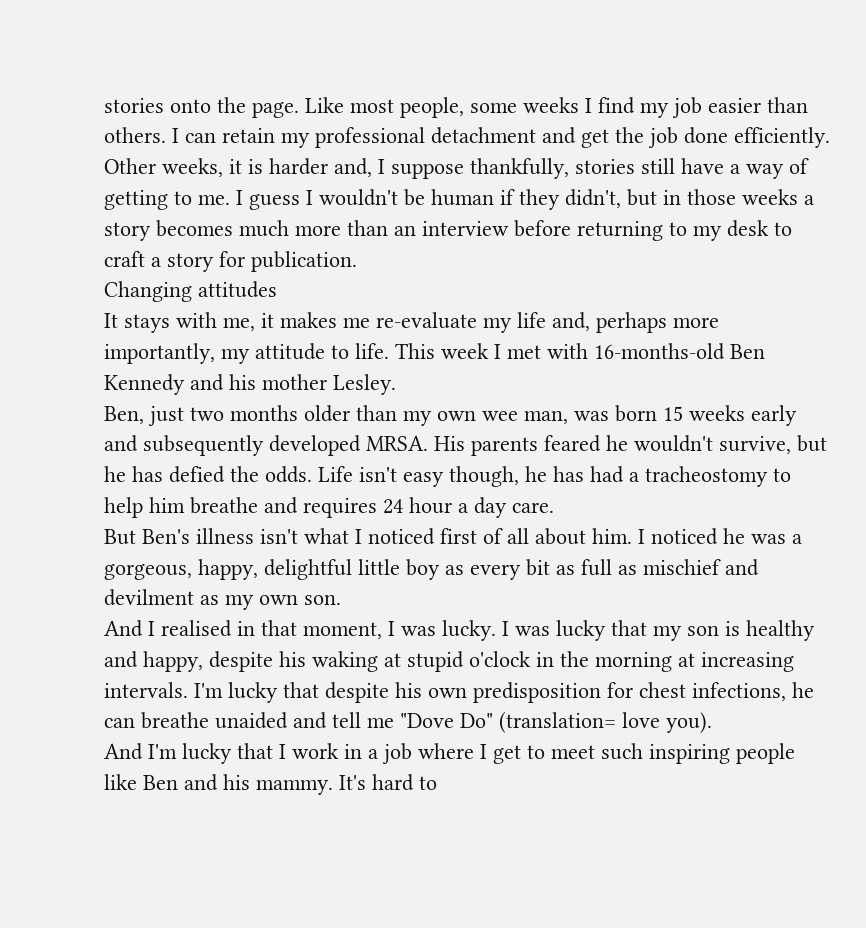stories onto the page. Like most people, some weeks I find my job easier than others. I can retain my professional detachment and get the job done efficiently.
Other weeks, it is harder and, I suppose thankfully, stories still have a way of getting to me. I guess I wouldn't be human if they didn't, but in those weeks a story becomes much more than an interview before returning to my desk to craft a story for publication.
Changing attitudes
It stays with me, it makes me re-evaluate my life and, perhaps more importantly, my attitude to life. This week I met with 16-months-old Ben Kennedy and his mother Lesley.
Ben, just two months older than my own wee man, was born 15 weeks early and subsequently developed MRSA. His parents feared he wouldn't survive, but he has defied the odds. Life isn't easy though, he has had a tracheostomy to help him breathe and requires 24 hour a day care.
But Ben's illness isn't what I noticed first of all about him. I noticed he was a gorgeous, happy, delightful little boy as every bit as full as mischief and devilment as my own son.
And I realised in that moment, I was lucky. I was lucky that my son is healthy and happy, despite his waking at stupid o'clock in the morning at increasing intervals. I'm lucky that despite his own predisposition for chest infections, he can breathe unaided and tell me "Dove Do" (translation= love you).
And I'm lucky that I work in a job where I get to meet such inspiring people like Ben and his mammy. It's hard to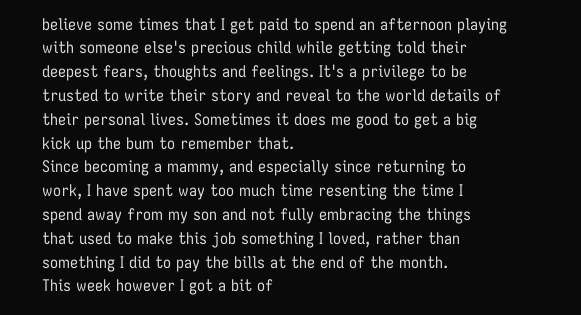believe some times that I get paid to spend an afternoon playing with someone else's precious child while getting told their deepest fears, thoughts and feelings. It's a privilege to be trusted to write their story and reveal to the world details of their personal lives. Sometimes it does me good to get a big kick up the bum to remember that.
Since becoming a mammy, and especially since returning to work, I have spent way too much time resenting the time I spend away from my son and not fully embracing the things that used to make this job something I loved, rather than something I did to pay the bills at the end of the month.
This week however I got a bit of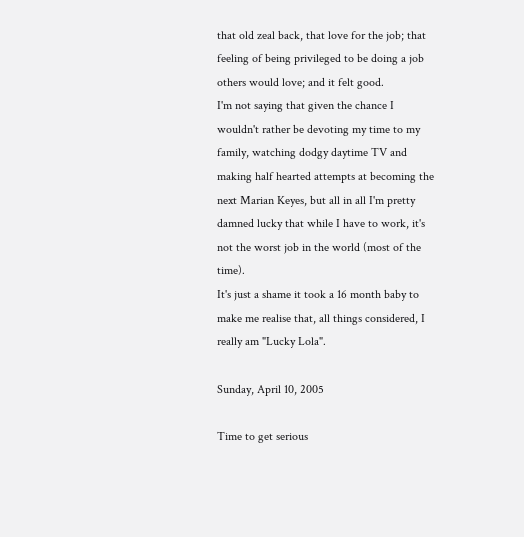that old zeal back, that love for the job; that feeling of being privileged to be doing a job others would love; and it felt good.
I'm not saying that given the chance I wouldn't rather be devoting my time to my family, watching dodgy daytime TV and making half hearted attempts at becoming the next Marian Keyes, but all in all I'm pretty damned lucky that while I have to work, it's not the worst job in the world (most of the time).
It's just a shame it took a 16 month baby to make me realise that, all things considered, I really am "Lucky Lola".

Sunday, April 10, 2005

Time to get serious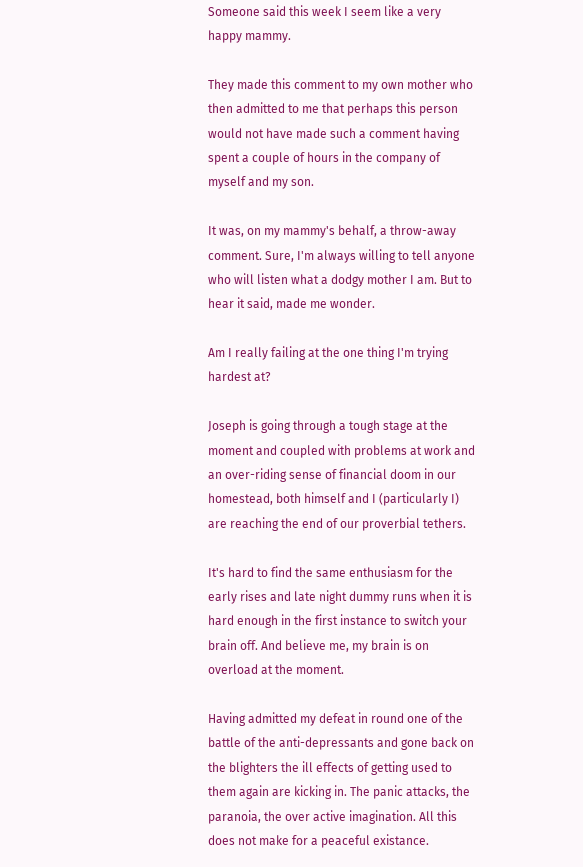Someone said this week I seem like a very happy mammy.

They made this comment to my own mother who then admitted to me that perhaps this person would not have made such a comment having spent a couple of hours in the company of myself and my son.

It was, on my mammy's behalf, a throw-away comment. Sure, I'm always willing to tell anyone who will listen what a dodgy mother I am. But to hear it said, made me wonder.

Am I really failing at the one thing I'm trying hardest at?

Joseph is going through a tough stage at the moment and coupled with problems at work and an over-riding sense of financial doom in our homestead, both himself and I (particularly I) are reaching the end of our proverbial tethers.

It's hard to find the same enthusiasm for the early rises and late night dummy runs when it is hard enough in the first instance to switch your brain off. And believe me, my brain is on overload at the moment.

Having admitted my defeat in round one of the battle of the anti-depressants and gone back on the blighters the ill effects of getting used to them again are kicking in. The panic attacks, the paranoia, the over active imagination. All this does not make for a peaceful existance.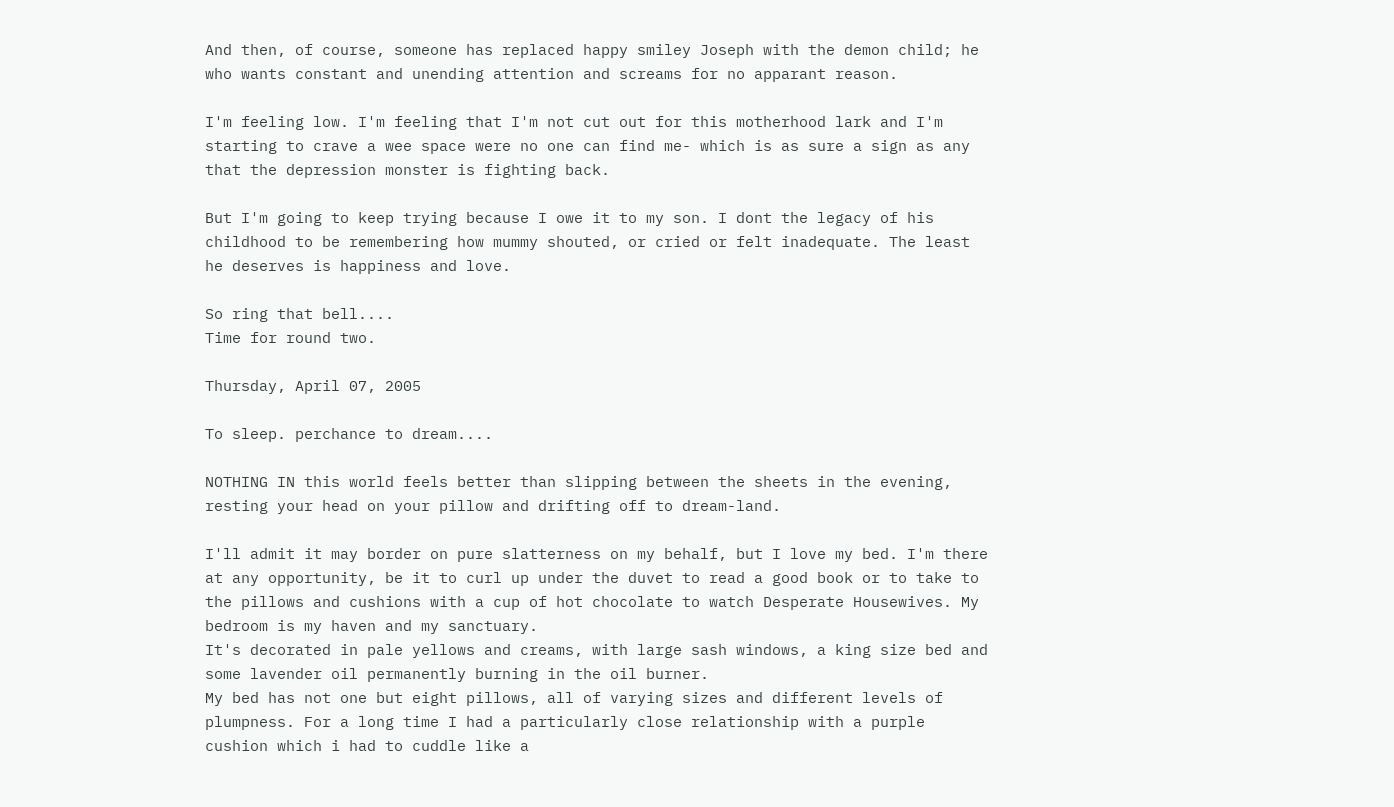And then, of course, someone has replaced happy smiley Joseph with the demon child; he who wants constant and unending attention and screams for no apparant reason.

I'm feeling low. I'm feeling that I'm not cut out for this motherhood lark and I'm starting to crave a wee space were no one can find me- which is as sure a sign as any that the depression monster is fighting back.

But I'm going to keep trying because I owe it to my son. I dont the legacy of his childhood to be remembering how mummy shouted, or cried or felt inadequate. The least he deserves is happiness and love.

So ring that bell....
Time for round two.

Thursday, April 07, 2005

To sleep. perchance to dream....

NOTHING IN this world feels better than slipping between the sheets in the evening, resting your head on your pillow and drifting off to dream-land.

I'll admit it may border on pure slatterness on my behalf, but I love my bed. I'm there at any opportunity, be it to curl up under the duvet to read a good book or to take to the pillows and cushions with a cup of hot chocolate to watch Desperate Housewives. My bedroom is my haven and my sanctuary.
It's decorated in pale yellows and creams, with large sash windows, a king size bed and some lavender oil permanently burning in the oil burner.
My bed has not one but eight pillows, all of varying sizes and different levels of plumpness. For a long time I had a particularly close relationship with a purple cushion which i had to cuddle like a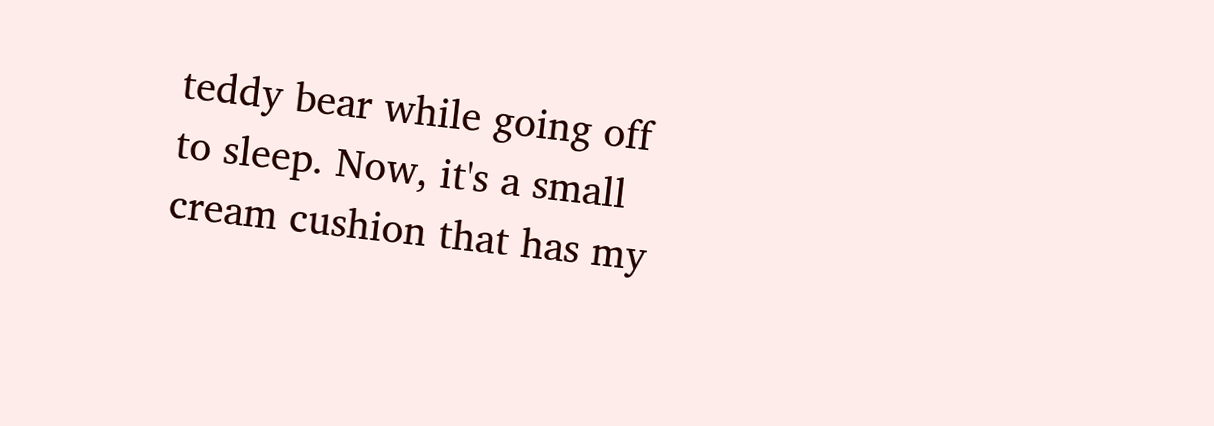teddy bear while going off to sleep. Now, it's a small cream cushion that has my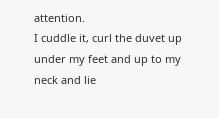attention.
I cuddle it, curl the duvet up under my feet and up to my neck and lie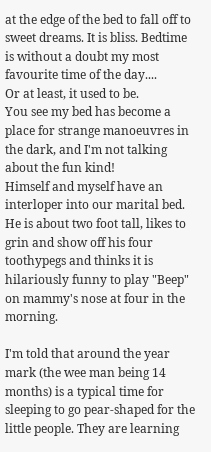at the edge of the bed to fall off to sweet dreams. It is bliss. Bedtime is without a doubt my most favourite time of the day....
Or at least, it used to be.
You see my bed has become a place for strange manoeuvres in the dark, and I'm not talking about the fun kind!
Himself and myself have an interloper into our marital bed. He is about two foot tall, likes to grin and show off his four toothypegs and thinks it is hilariously funny to play "Beep" on mammy's nose at four in the morning.

I'm told that around the year mark (the wee man being 14 months) is a typical time for sleeping to go pear-shaped for the little people. They are learning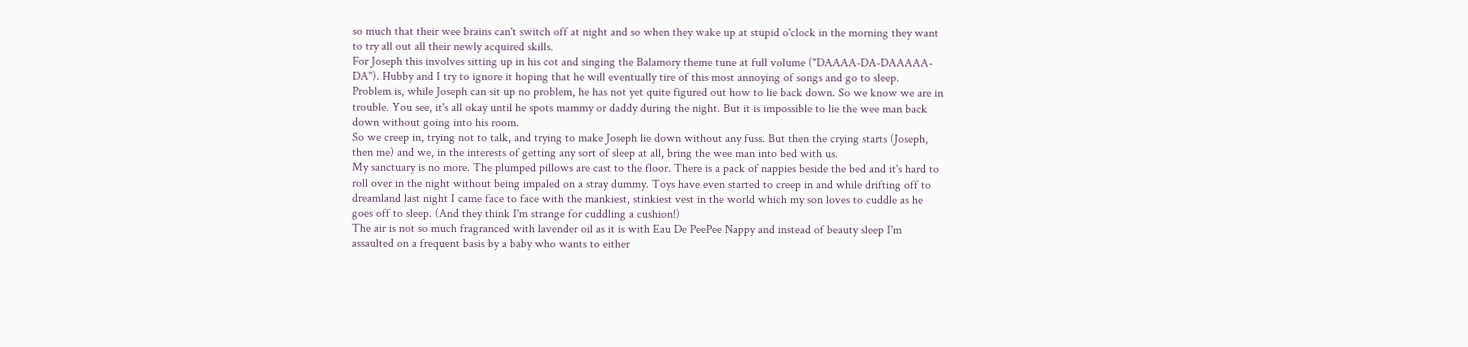so much that their wee brains can't switch off at night and so when they wake up at stupid o'clock in the morning they want to try all out all their newly acquired skills.
For Joseph this involves sitting up in his cot and singing the Balamory theme tune at full volume ("DAAAA-DA-DAAAAA-DA"). Hubby and I try to ignore it hoping that he will eventually tire of this most annoying of songs and go to sleep.
Problem is, while Joseph can sit up no problem, he has not yet quite figured out how to lie back down. So we know we are in trouble. You see, it's all okay until he spots mammy or daddy during the night. But it is impossible to lie the wee man back down without going into his room.
So we creep in, trying not to talk, and trying to make Joseph lie down without any fuss. But then the crying starts (Joseph, then me) and we, in the interests of getting any sort of sleep at all, bring the wee man into bed with us.
My sanctuary is no more. The plumped pillows are cast to the floor. There is a pack of nappies beside the bed and it's hard to roll over in the night without being impaled on a stray dummy. Toys have even started to creep in and while drifting off to dreamland last night I came face to face with the mankiest, stinkiest vest in the world which my son loves to cuddle as he goes off to sleep. (And they think I'm strange for cuddling a cushion!)
The air is not so much fragranced with lavender oil as it is with Eau De PeePee Nappy and instead of beauty sleep I'm assaulted on a frequent basis by a baby who wants to either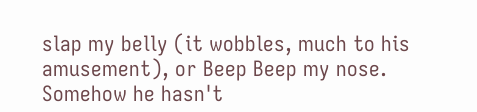slap my belly (it wobbles, much to his amusement), or Beep Beep my nose.
Somehow he hasn't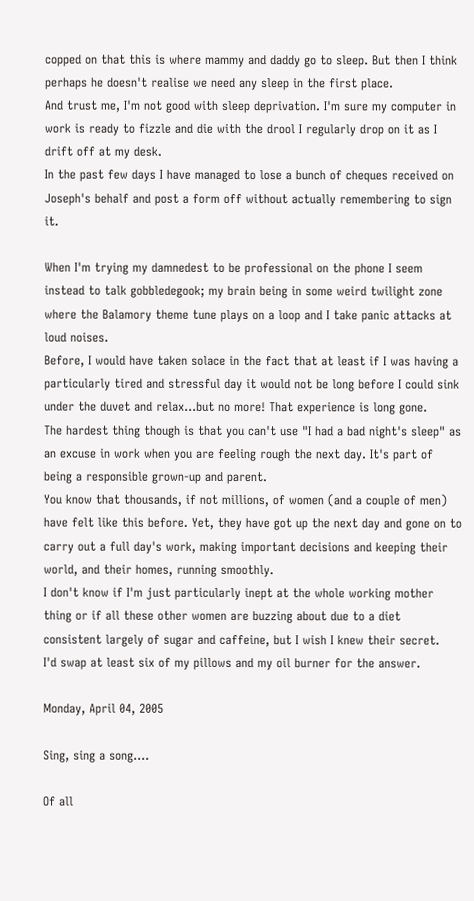copped on that this is where mammy and daddy go to sleep. But then I think perhaps he doesn't realise we need any sleep in the first place.
And trust me, I'm not good with sleep deprivation. I'm sure my computer in work is ready to fizzle and die with the drool I regularly drop on it as I drift off at my desk.
In the past few days I have managed to lose a bunch of cheques received on Joseph's behalf and post a form off without actually remembering to sign it.

When I'm trying my damnedest to be professional on the phone I seem instead to talk gobbledegook; my brain being in some weird twilight zone where the Balamory theme tune plays on a loop and I take panic attacks at loud noises.
Before, I would have taken solace in the fact that at least if I was having a particularly tired and stressful day it would not be long before I could sink under the duvet and relax...but no more! That experience is long gone.
The hardest thing though is that you can't use "I had a bad night's sleep" as an excuse in work when you are feeling rough the next day. It's part of being a responsible grown-up and parent.
You know that thousands, if not millions, of women (and a couple of men) have felt like this before. Yet, they have got up the next day and gone on to carry out a full day's work, making important decisions and keeping their world, and their homes, running smoothly.
I don't know if I'm just particularly inept at the whole working mother thing or if all these other women are buzzing about due to a diet consistent largely of sugar and caffeine, but I wish I knew their secret.
I'd swap at least six of my pillows and my oil burner for the answer.

Monday, April 04, 2005

Sing, sing a song....

Of all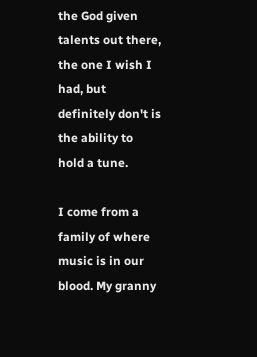the God given talents out there, the one I wish I had, but definitely don't is the ability to hold a tune.

I come from a family of where music is in our blood. My granny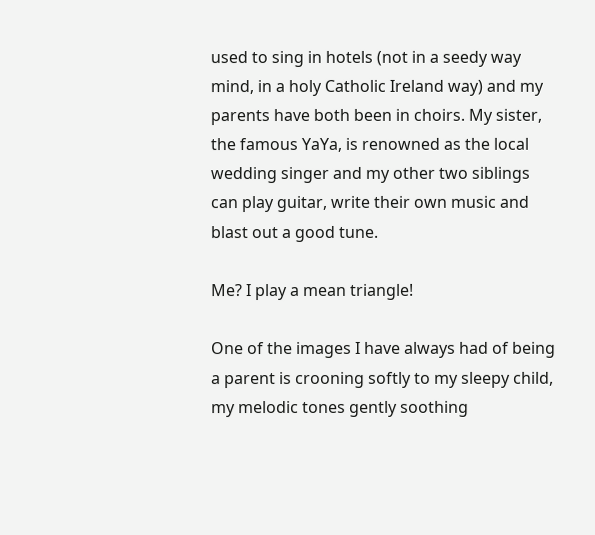used to sing in hotels (not in a seedy way mind, in a holy Catholic Ireland way) and my parents have both been in choirs. My sister, the famous YaYa, is renowned as the local wedding singer and my other two siblings can play guitar, write their own music and blast out a good tune.

Me? I play a mean triangle!

One of the images I have always had of being a parent is crooning softly to my sleepy child, my melodic tones gently soothing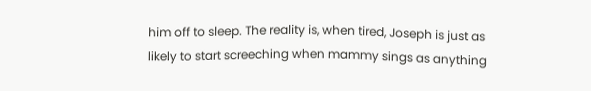him off to sleep. The reality is, when tired, Joseph is just as likely to start screeching when mammy sings as anything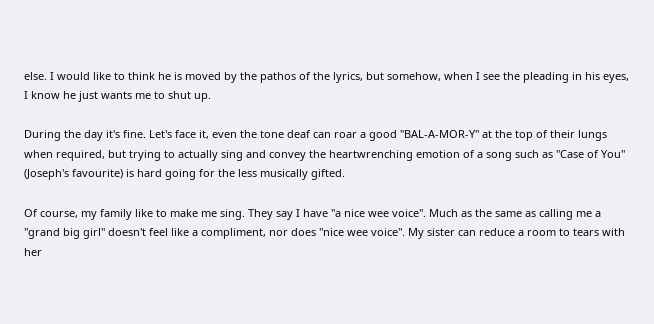else. I would like to think he is moved by the pathos of the lyrics, but somehow, when I see the pleading in his eyes, I know he just wants me to shut up.

During the day it's fine. Let's face it, even the tone deaf can roar a good "BAL-A-MOR-Y" at the top of their lungs when required, but trying to actually sing and convey the heartwrenching emotion of a song such as "Case of You" (Joseph's favourite) is hard going for the less musically gifted.

Of course, my family like to make me sing. They say I have "a nice wee voice". Much as the same as calling me a "grand big girl" doesn't feel like a compliment, nor does "nice wee voice". My sister can reduce a room to tears with her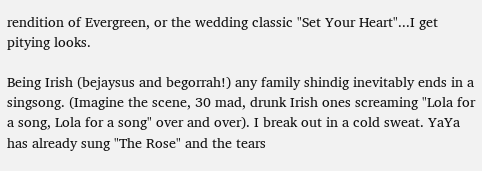rendition of Evergreen, or the wedding classic "Set Your Heart"...I get pitying looks.

Being Irish (bejaysus and begorrah!) any family shindig inevitably ends in a singsong. (Imagine the scene, 30 mad, drunk Irish ones screaming "Lola for a song, Lola for a song" over and over). I break out in a cold sweat. YaYa has already sung "The Rose" and the tears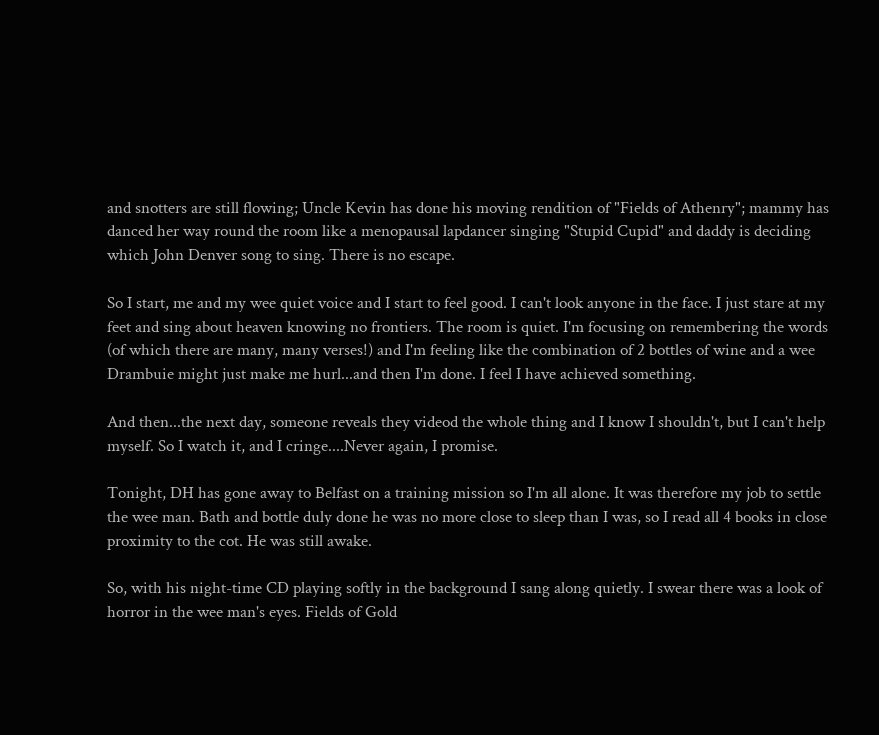and snotters are still flowing; Uncle Kevin has done his moving rendition of "Fields of Athenry"; mammy has danced her way round the room like a menopausal lapdancer singing "Stupid Cupid" and daddy is deciding which John Denver song to sing. There is no escape.

So I start, me and my wee quiet voice and I start to feel good. I can't look anyone in the face. I just stare at my feet and sing about heaven knowing no frontiers. The room is quiet. I'm focusing on remembering the words (of which there are many, many verses!) and I'm feeling like the combination of 2 bottles of wine and a wee Drambuie might just make me hurl...and then I'm done. I feel I have achieved something.

And then...the next day, someone reveals they videod the whole thing and I know I shouldn't, but I can't help myself. So I watch it, and I cringe....Never again, I promise.

Tonight, DH has gone away to Belfast on a training mission so I'm all alone. It was therefore my job to settle the wee man. Bath and bottle duly done he was no more close to sleep than I was, so I read all 4 books in close proximity to the cot. He was still awake.

So, with his night-time CD playing softly in the background I sang along quietly. I swear there was a look of horror in the wee man's eyes. Fields of Gold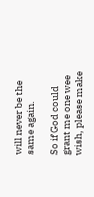will never be the same again.

So if God could grant me one wee wish, please make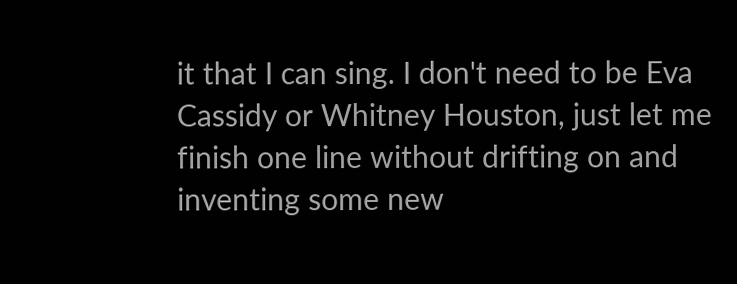it that I can sing. I don't need to be Eva Cassidy or Whitney Houston, just let me finish one line without drifting on and inventing some new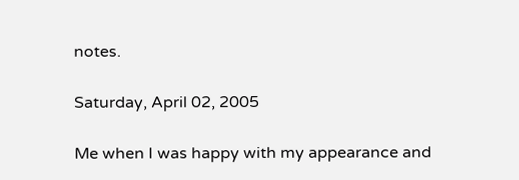notes.

Saturday, April 02, 2005

Me when I was happy with my appearance and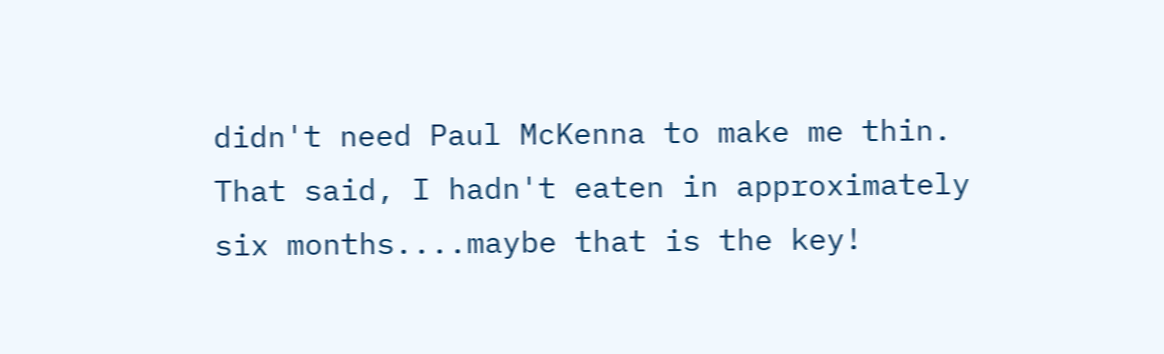didn't need Paul McKenna to make me thin. That said, I hadn't eaten in approximately six months....maybe that is the key!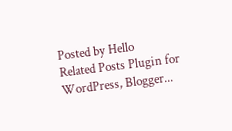Posted by Hello
Related Posts Plugin for WordPress, Blogger...